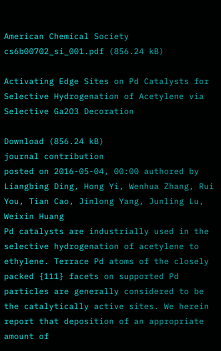American Chemical Society
cs6b00702_si_001.pdf (856.24 kB)

Activating Edge Sites on Pd Catalysts for Selective Hydrogenation of Acetylene via Selective Ga2O3 Decoration

Download (856.24 kB)
journal contribution
posted on 2016-05-04, 00:00 authored by Liangbing Ding, Hong Yi, Wenhua Zhang, Rui You, Tian Cao, Jinlong Yang, Junling Lu, Weixin Huang
Pd catalysts are industrially used in the selective hydrogenation of acetylene to ethylene. Terrace Pd atoms of the closely packed {111} facets on supported Pd particles are generally considered to be the catalytically active sites. We herein report that deposition of an appropriate amount of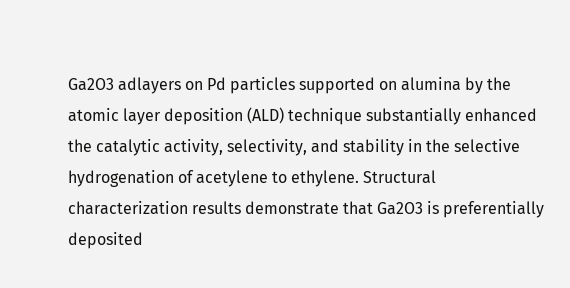Ga2O3 adlayers on Pd particles supported on alumina by the atomic layer deposition (ALD) technique substantially enhanced the catalytic activity, selectivity, and stability in the selective hydrogenation of acetylene to ethylene. Structural characterization results demonstrate that Ga2O3 is preferentially deposited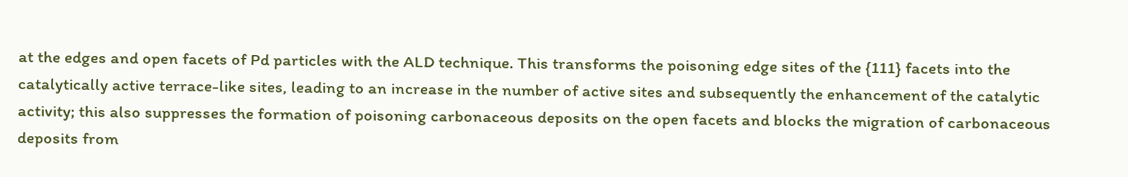at the edges and open facets of Pd particles with the ALD technique. This transforms the poisoning edge sites of the {111} facets into the catalytically active terrace-like sites, leading to an increase in the number of active sites and subsequently the enhancement of the catalytic activity; this also suppresses the formation of poisoning carbonaceous deposits on the open facets and blocks the migration of carbonaceous deposits from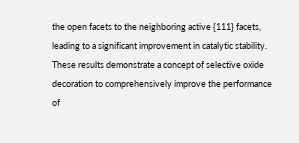the open facets to the neighboring active {111} facets, leading to a significant improvement in catalytic stability. These results demonstrate a concept of selective oxide decoration to comprehensively improve the performance of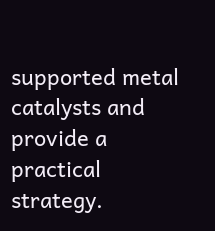supported metal catalysts and provide a practical strategy.